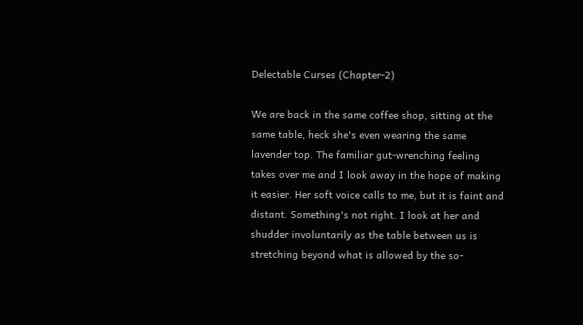Delectable Curses (Chapter-2)

We are back in the same coffee shop, sitting at the same table, heck she's even wearing the same lavender top. The familiar gut-wrenching feeling takes over me and I look away in the hope of making it easier. Her soft voice calls to me, but it is faint and distant. Something's not right. I look at her and shudder involuntarily as the table between us is stretching beyond what is allowed by the so-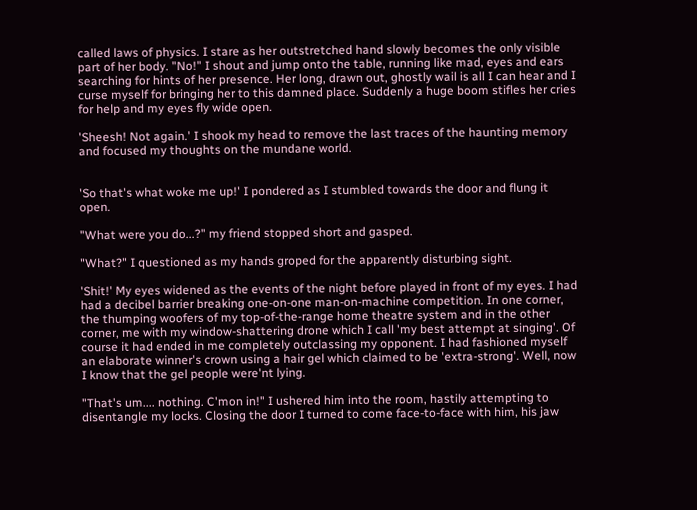called laws of physics. I stare as her outstretched hand slowly becomes the only visible part of her body. "No!" I shout and jump onto the table, running like mad, eyes and ears searching for hints of her presence. Her long, drawn out, ghostly wail is all I can hear and I curse myself for bringing her to this damned place. Suddenly a huge boom stifles her cries for help and my eyes fly wide open.

'Sheesh! Not again.' I shook my head to remove the last traces of the haunting memory and focused my thoughts on the mundane world.


'So that's what woke me up!' I pondered as I stumbled towards the door and flung it open.

"What were you do...?" my friend stopped short and gasped.

"What?" I questioned as my hands groped for the apparently disturbing sight.

'Shit!' My eyes widened as the events of the night before played in front of my eyes. I had had a decibel barrier breaking one-on-one man-on-machine competition. In one corner, the thumping woofers of my top-of-the-range home theatre system and in the other corner, me with my window-shattering drone which I call 'my best attempt at singing'. Of course it had ended in me completely outclassing my opponent. I had fashioned myself an elaborate winner's crown using a hair gel which claimed to be 'extra-strong'. Well, now I know that the gel people were'nt lying.

"That's um.... nothing. C'mon in!" I ushered him into the room, hastily attempting to disentangle my locks. Closing the door I turned to come face-to-face with him, his jaw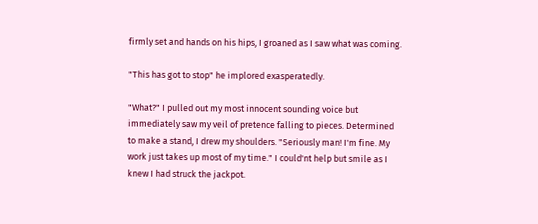firmly set and hands on his hips, I groaned as I saw what was coming.

"This has got to stop" he implored exasperatedly.

"What?" I pulled out my most innocent sounding voice but immediately saw my veil of pretence falling to pieces. Determined to make a stand, I drew my shoulders. "Seriously man! I'm fine. My work just takes up most of my time." I could'nt help but smile as I knew I had struck the jackpot.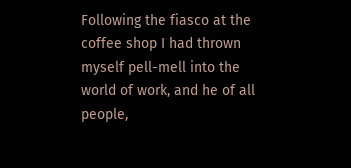Following the fiasco at the coffee shop I had thrown myself pell-mell into the world of work, and he of all people,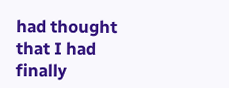had thought that I had finally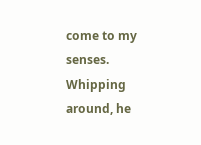come to my senses. Whipping around, he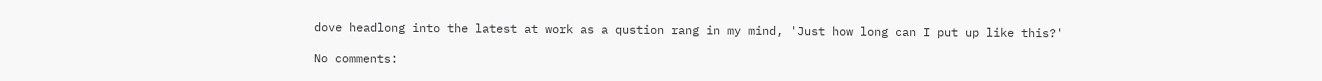dove headlong into the latest at work as a qustion rang in my mind, 'Just how long can I put up like this?'

No comments: